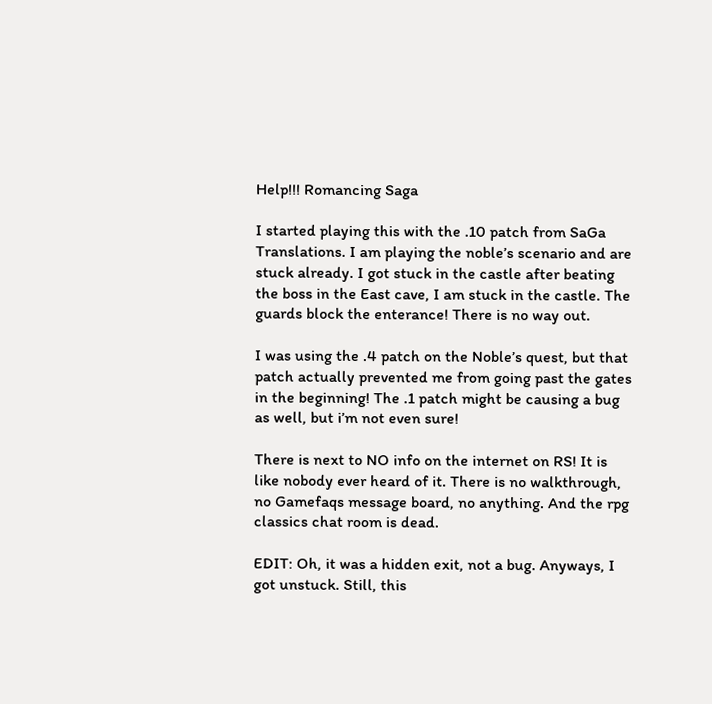Help!!! Romancing Saga

I started playing this with the .10 patch from SaGa Translations. I am playing the noble’s scenario and are stuck already. I got stuck in the castle after beating the boss in the East cave, I am stuck in the castle. The guards block the enterance! There is no way out.

I was using the .4 patch on the Noble’s quest, but that patch actually prevented me from going past the gates in the beginning! The .1 patch might be causing a bug as well, but i’m not even sure!

There is next to NO info on the internet on RS! It is like nobody ever heard of it. There is no walkthrough, no Gamefaqs message board, no anything. And the rpg classics chat room is dead.

EDIT: Oh, it was a hidden exit, not a bug. Anyways, I got unstuck. Still, this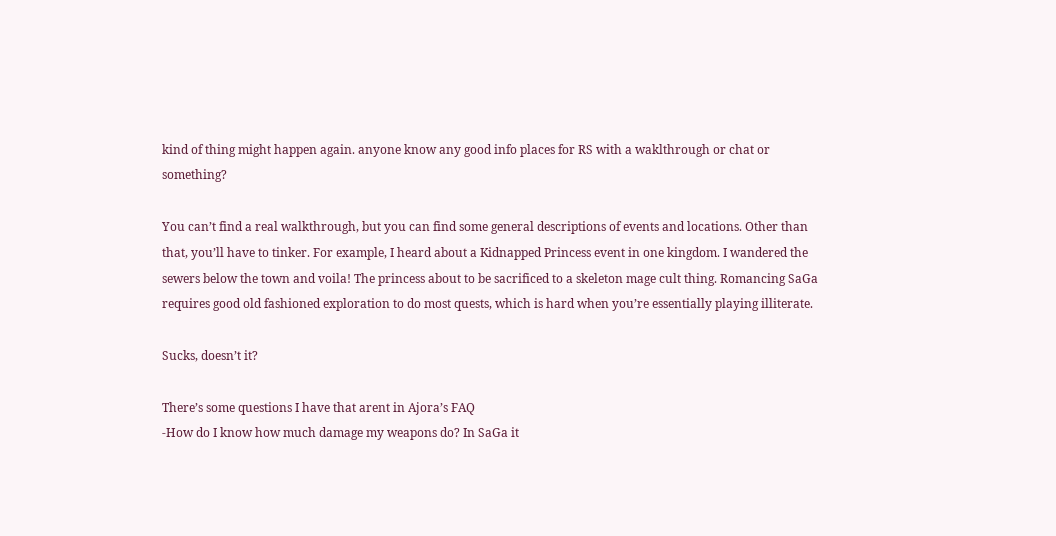kind of thing might happen again. anyone know any good info places for RS with a waklthrough or chat or something?

You can’t find a real walkthrough, but you can find some general descriptions of events and locations. Other than that, you’ll have to tinker. For example, I heard about a Kidnapped Princess event in one kingdom. I wandered the sewers below the town and voila! The princess about to be sacrificed to a skeleton mage cult thing. Romancing SaGa requires good old fashioned exploration to do most quests, which is hard when you’re essentially playing illiterate.

Sucks, doesn’t it?

There’s some questions I have that arent in Ajora’s FAQ
-How do I know how much damage my weapons do? In SaGa it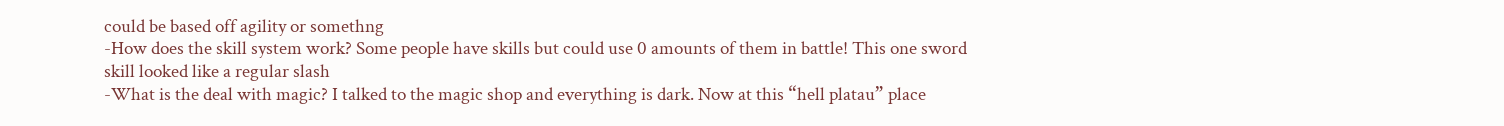could be based off agility or somethng
-How does the skill system work? Some people have skills but could use 0 amounts of them in battle! This one sword skill looked like a regular slash
-What is the deal with magic? I talked to the magic shop and everything is dark. Now at this “hell platau” place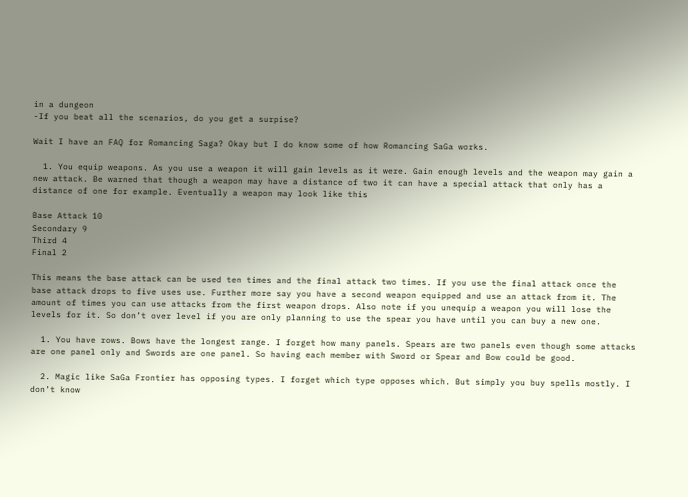in a dungeon
-If you beat all the scenarios, do you get a surpise?

Wait I have an FAQ for Romancing Saga? Okay but I do know some of how Romancing SaGa works.

  1. You equip weapons. As you use a weapon it will gain levels as it were. Gain enough levels and the weapon may gain a new attack. Be warned that though a weapon may have a distance of two it can have a special attack that only has a distance of one for example. Eventually a weapon may look like this

Base Attack 10
Secondary 9
Third 4
Final 2

This means the base attack can be used ten times and the final attack two times. If you use the final attack once the base attack drops to five uses use. Further more say you have a second weapon equipped and use an attack from it. The amount of times you can use attacks from the first weapon drops. Also note if you unequip a weapon you will lose the levels for it. So don’t over level if you are only planning to use the spear you have until you can buy a new one.

  1. You have rows. Bows have the longest range. I forget how many panels. Spears are two panels even though some attacks are one panel only and Swords are one panel. So having each member with Sword or Spear and Bow could be good.

  2. Magic like SaGa Frontier has opposing types. I forget which type opposes which. But simply you buy spells mostly. I don’t know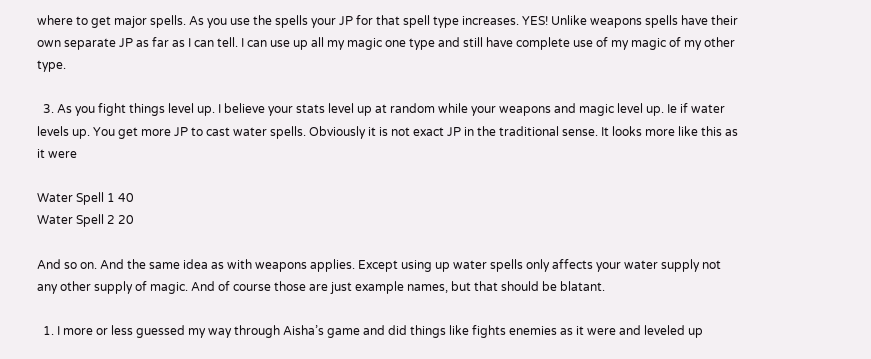where to get major spells. As you use the spells your JP for that spell type increases. YES! Unlike weapons spells have their own separate JP as far as I can tell. I can use up all my magic one type and still have complete use of my magic of my other type.

  3. As you fight things level up. I believe your stats level up at random while your weapons and magic level up. Ie if water levels up. You get more JP to cast water spells. Obviously it is not exact JP in the traditional sense. It looks more like this as it were

Water Spell 1 40
Water Spell 2 20

And so on. And the same idea as with weapons applies. Except using up water spells only affects your water supply not any other supply of magic. And of course those are just example names, but that should be blatant.

  1. I more or less guessed my way through Aisha’s game and did things like fights enemies as it were and leveled up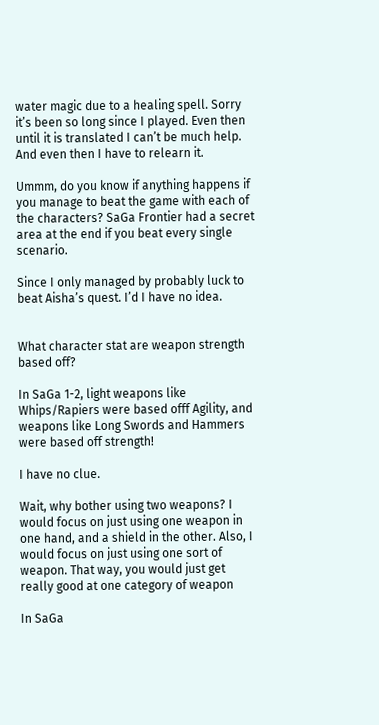water magic due to a healing spell. Sorry it’s been so long since I played. Even then until it is translated I can’t be much help. And even then I have to relearn it.

Ummm, do you know if anything happens if you manage to beat the game with each of the characters? SaGa Frontier had a secret area at the end if you beat every single scenario.

Since I only managed by probably luck to beat Aisha’s quest. I’d I have no idea.


What character stat are weapon strength based off?

In SaGa 1-2, light weapons like Whips/Rapiers were based offf Agility, and weapons like Long Swords and Hammers were based off strength!

I have no clue.

Wait, why bother using two weapons? I would focus on just using one weapon in one hand, and a shield in the other. Also, I would focus on just using one sort of weapon. That way, you would just get really good at one category of weapon

In SaGa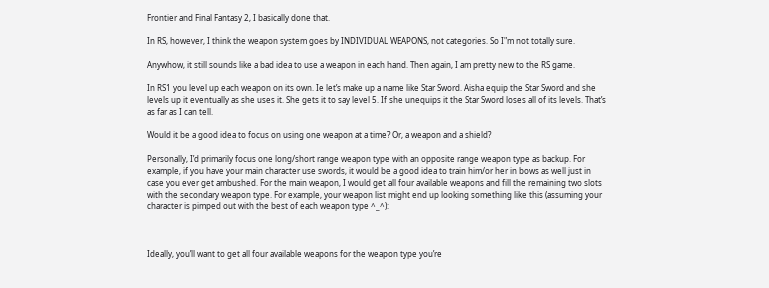Frontier and Final Fantasy 2, I basically done that.

In RS, however, I think the weapon system goes by INDIVIDUAL WEAPONS, not categories. So I"m not totally sure.

Anywhow, it still sounds like a bad idea to use a weapon in each hand. Then again, I am pretty new to the RS game.

In RS1 you level up each weapon on its own. Ie let’s make up a name like Star Sword. Aisha equip the Star Sword and she levels up it eventually as she uses it. She gets it to say level 5. If she unequips it the Star Sword loses all of its levels. That’s as far as I can tell.

Would it be a good idea to focus on using one weapon at a time? Or, a weapon and a shield?

Personally, I’d primarily focus one long/short range weapon type with an opposite range weapon type as backup. For example, if you have your main character use swords, it would be a good idea to train him/or her in bows as well just in case you ever get ambushed. For the main weapon, I would get all four available weapons and fill the remaining two slots with the secondary weapon type. For example, your weapon list might end up looking something like this (assuming your character is pimped out with the best of each weapon type ^_^):



Ideally, you’ll want to get all four available weapons for the weapon type you’re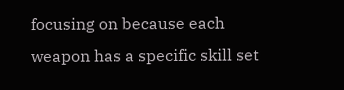focusing on because each weapon has a specific skill set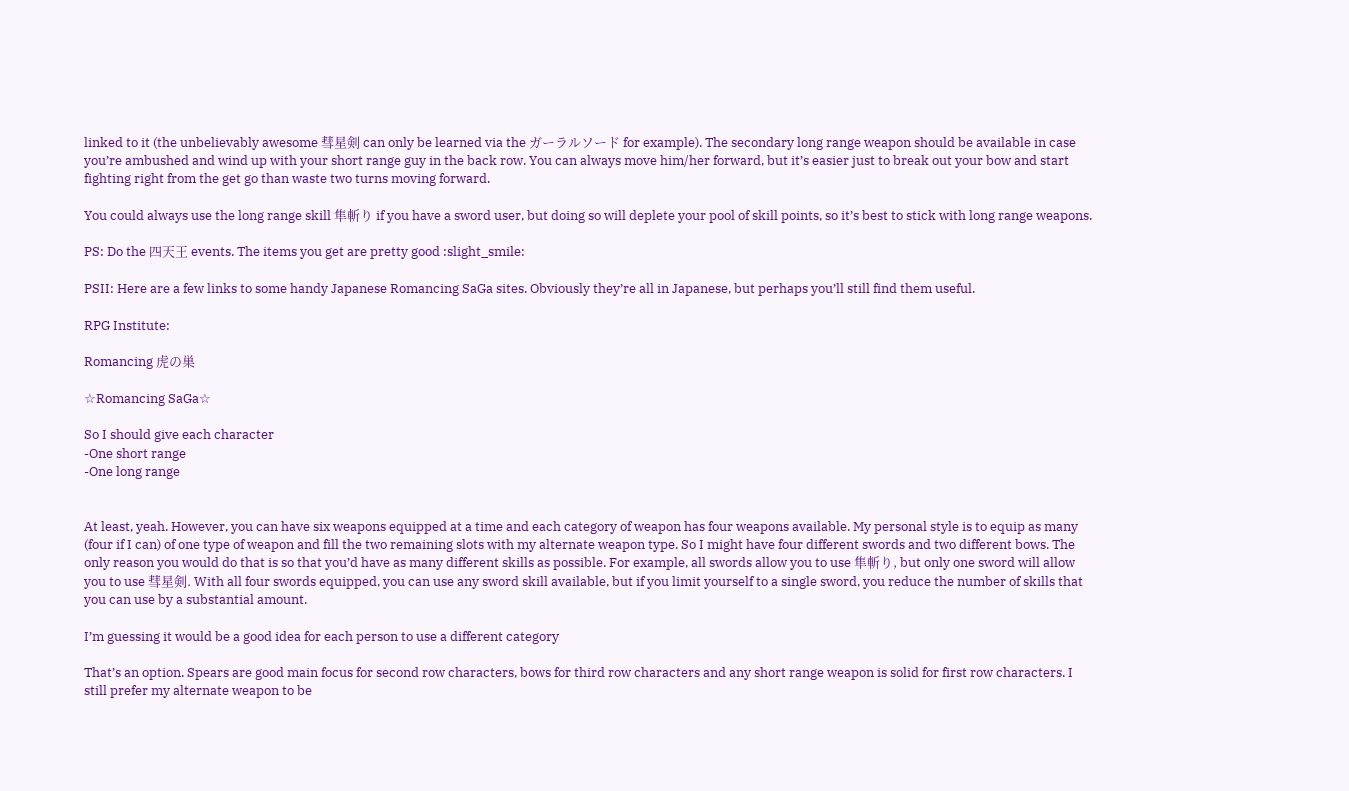linked to it (the unbelievably awesome 彗星剣 can only be learned via the ガーラルソード for example). The secondary long range weapon should be available in case you’re ambushed and wind up with your short range guy in the back row. You can always move him/her forward, but it’s easier just to break out your bow and start fighting right from the get go than waste two turns moving forward.

You could always use the long range skill 隼斬り if you have a sword user, but doing so will deplete your pool of skill points, so it’s best to stick with long range weapons.

PS: Do the 四天王 events. The items you get are pretty good :slight_smile:

PSII: Here are a few links to some handy Japanese Romancing SaGa sites. Obviously they’re all in Japanese, but perhaps you’ll still find them useful.

RPG Institute:

Romancing 虎の巣

☆Romancing SaGa☆

So I should give each character
-One short range
-One long range


At least, yeah. However, you can have six weapons equipped at a time and each category of weapon has four weapons available. My personal style is to equip as many (four if I can) of one type of weapon and fill the two remaining slots with my alternate weapon type. So I might have four different swords and two different bows. The only reason you would do that is so that you’d have as many different skills as possible. For example, all swords allow you to use 隼斬り, but only one sword will allow you to use 彗星剣. With all four swords equipped, you can use any sword skill available, but if you limit yourself to a single sword, you reduce the number of skills that you can use by a substantial amount.

I’m guessing it would be a good idea for each person to use a different category

That’s an option. Spears are good main focus for second row characters, bows for third row characters and any short range weapon is solid for first row characters. I still prefer my alternate weapon to be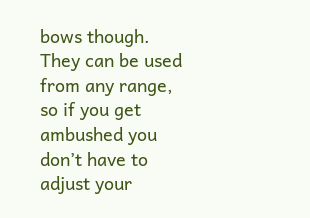bows though. They can be used from any range, so if you get ambushed you don’t have to adjust your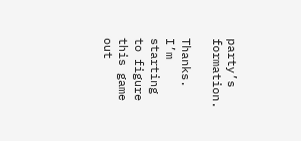party’s formation.

Thanks. I’m starting to figure this game out